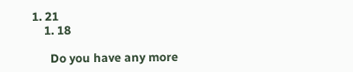1. 21
    1. 18

      Do you have any more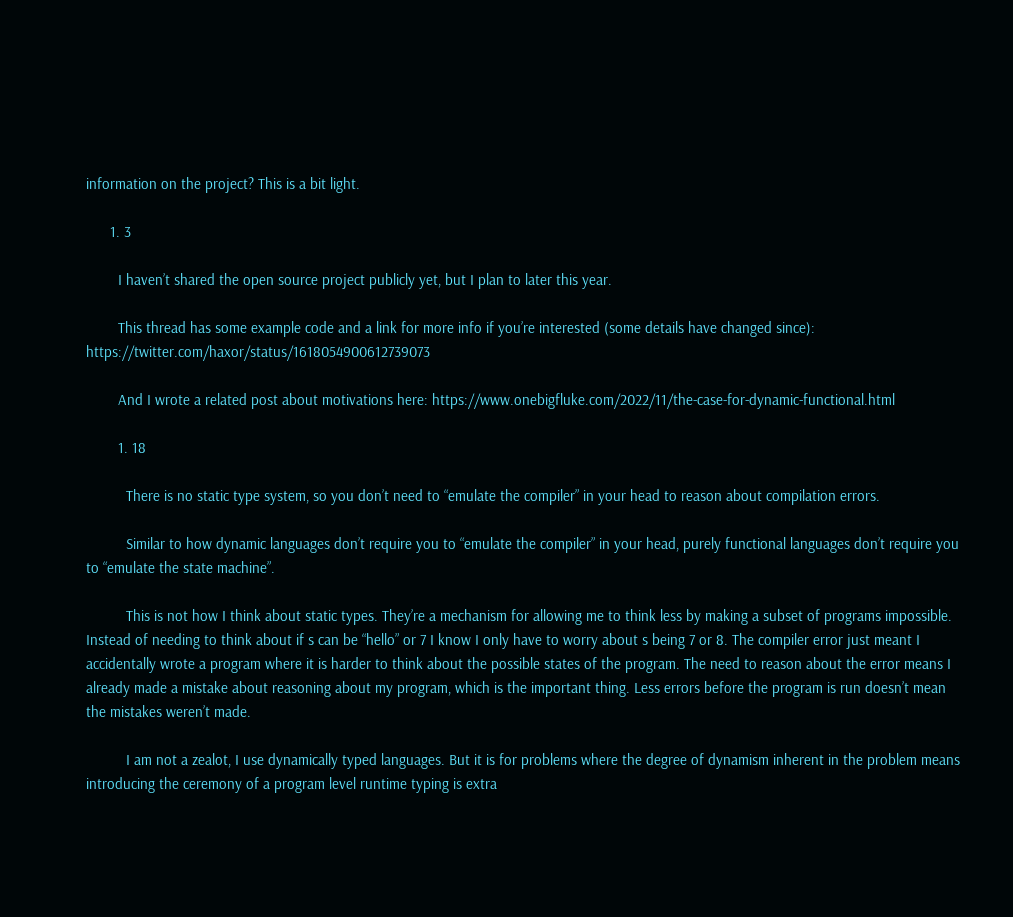information on the project? This is a bit light.

      1. 3

        I haven’t shared the open source project publicly yet, but I plan to later this year.

        This thread has some example code and a link for more info if you’re interested (some details have changed since): https://twitter.com/haxor/status/1618054900612739073

        And I wrote a related post about motivations here: https://www.onebigfluke.com/2022/11/the-case-for-dynamic-functional.html

        1. 18

          There is no static type system, so you don’t need to “emulate the compiler” in your head to reason about compilation errors.

          Similar to how dynamic languages don’t require you to “emulate the compiler” in your head, purely functional languages don’t require you to “emulate the state machine”.

          This is not how I think about static types. They’re a mechanism for allowing me to think less by making a subset of programs impossible. Instead of needing to think about if s can be “hello” or 7 I know I only have to worry about s being 7 or 8. The compiler error just meant I accidentally wrote a program where it is harder to think about the possible states of the program. The need to reason about the error means I already made a mistake about reasoning about my program, which is the important thing. Less errors before the program is run doesn’t mean the mistakes weren’t made.

          I am not a zealot, I use dynamically typed languages. But it is for problems where the degree of dynamism inherent in the problem means introducing the ceremony of a program level runtime typing is extra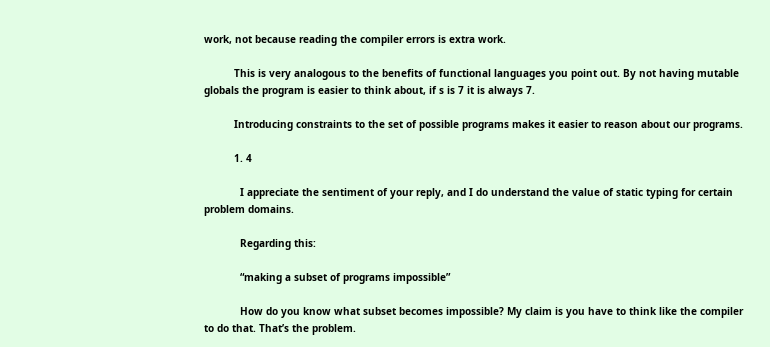work, not because reading the compiler errors is extra work.

          This is very analogous to the benefits of functional languages you point out. By not having mutable globals the program is easier to think about, if s is 7 it is always 7.

          Introducing constraints to the set of possible programs makes it easier to reason about our programs.

          1. 4

            I appreciate the sentiment of your reply, and I do understand the value of static typing for certain problem domains.

            Regarding this:

            “making a subset of programs impossible”

            How do you know what subset becomes impossible? My claim is you have to think like the compiler to do that. That’s the problem.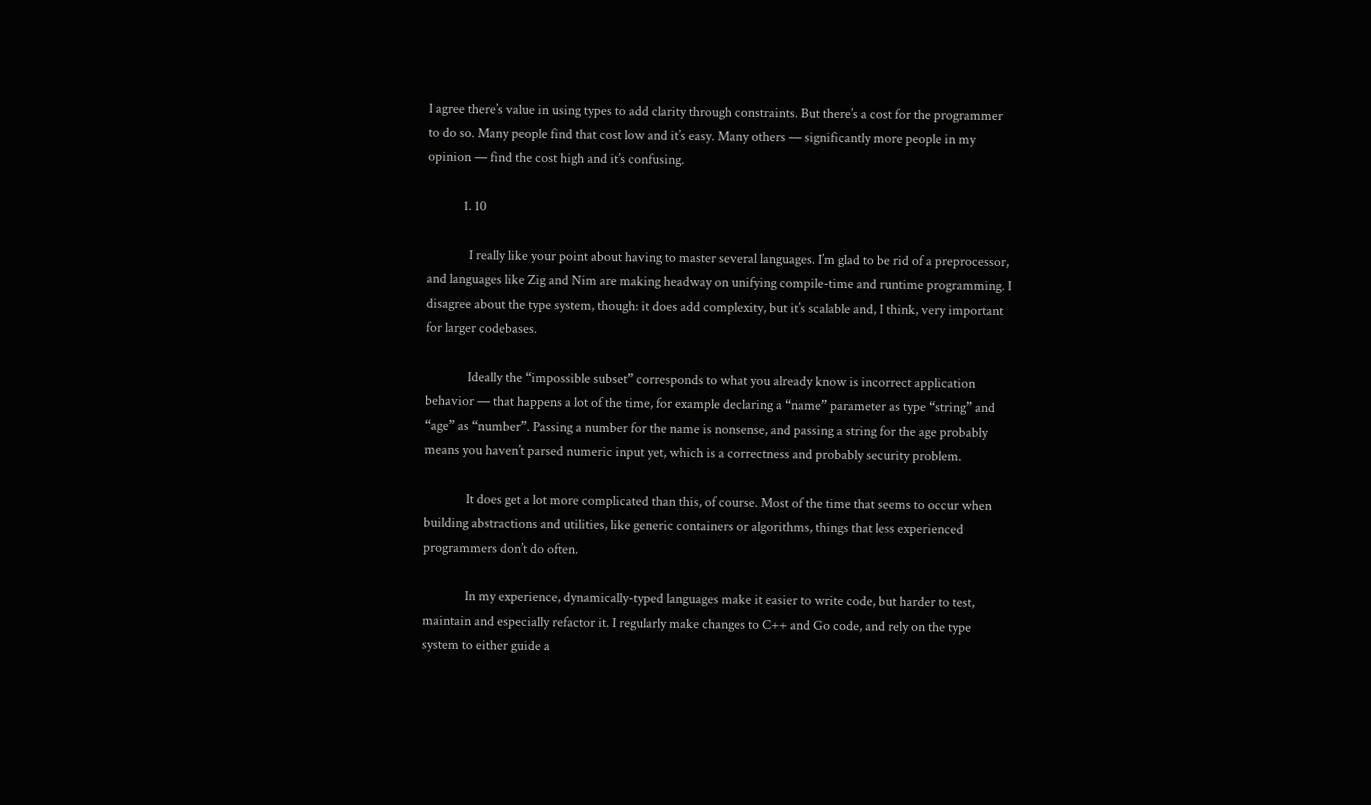I agree there’s value in using types to add clarity through constraints. But there’s a cost for the programmer to do so. Many people find that cost low and it’s easy. Many others — significantly more people in my opinion — find the cost high and it’s confusing.

            1. 10

              I really like your point about having to master several languages. I’m glad to be rid of a preprocessor, and languages like Zig and Nim are making headway on unifying compile-time and runtime programming. I disagree about the type system, though: it does add complexity, but it’s scalable and, I think, very important for larger codebases.

              Ideally the “impossible subset” corresponds to what you already know is incorrect application behavior — that happens a lot of the time, for example declaring a “name” parameter as type “string” and “age” as “number”. Passing a number for the name is nonsense, and passing a string for the age probably means you haven’t parsed numeric input yet, which is a correctness and probably security problem.

              It does get a lot more complicated than this, of course. Most of the time that seems to occur when building abstractions and utilities, like generic containers or algorithms, things that less experienced programmers don’t do often.

              In my experience, dynamically-typed languages make it easier to write code, but harder to test, maintain and especially refactor it. I regularly make changes to C++ and Go code, and rely on the type system to either guide a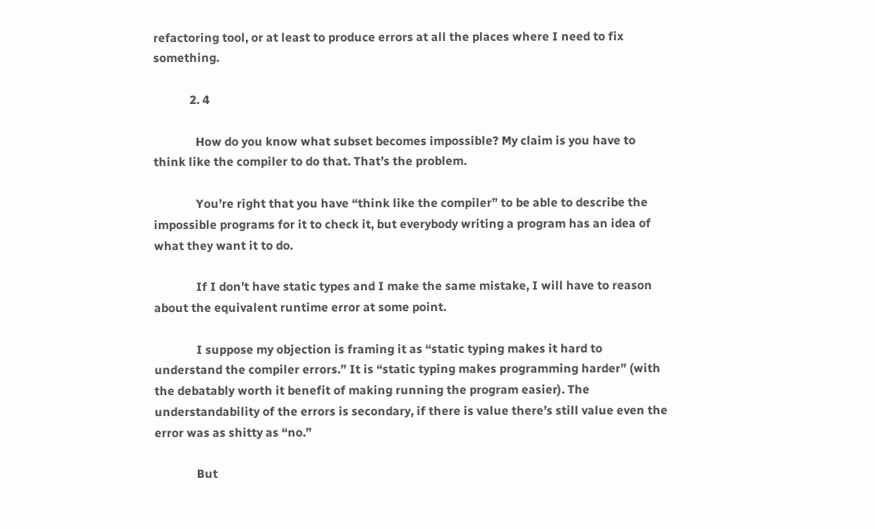refactoring tool, or at least to produce errors at all the places where I need to fix something.

            2. 4

              How do you know what subset becomes impossible? My claim is you have to think like the compiler to do that. That’s the problem.

              You’re right that you have “think like the compiler” to be able to describe the impossible programs for it to check it, but everybody writing a program has an idea of what they want it to do.

              If I don’t have static types and I make the same mistake, I will have to reason about the equivalent runtime error at some point.

              I suppose my objection is framing it as “static typing makes it hard to understand the compiler errors.” It is “static typing makes programming harder” (with the debatably worth it benefit of making running the program easier). The understandability of the errors is secondary, if there is value there’s still value even the error was as shitty as “no.”

              But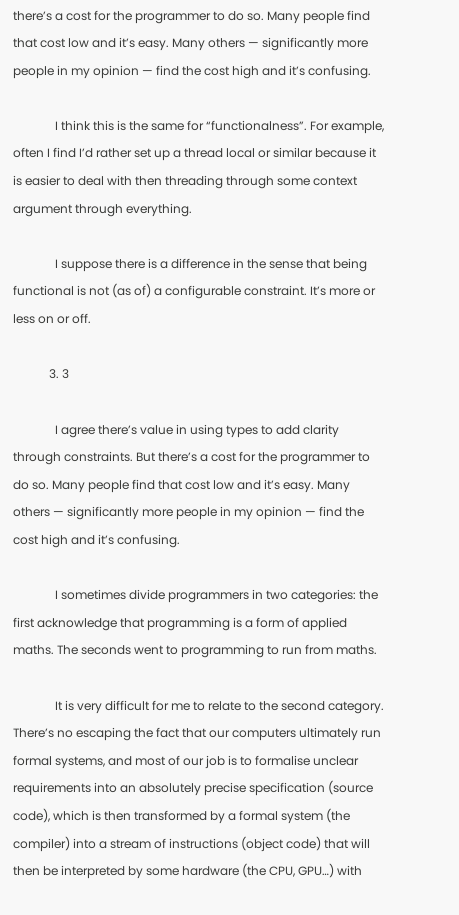there’s a cost for the programmer to do so. Many people find that cost low and it’s easy. Many others — significantly more people in my opinion — find the cost high and it’s confusing.

              I think this is the same for “functionalness”. For example, often I find I’d rather set up a thread local or similar because it is easier to deal with then threading through some context argument through everything.

              I suppose there is a difference in the sense that being functional is not (as of) a configurable constraint. It’s more or less on or off.

            3. 3

              I agree there’s value in using types to add clarity through constraints. But there’s a cost for the programmer to do so. Many people find that cost low and it’s easy. Many others — significantly more people in my opinion — find the cost high and it’s confusing.

              I sometimes divide programmers in two categories: the first acknowledge that programming is a form of applied maths. The seconds went to programming to run from maths.

              It is very difficult for me to relate to the second category. There’s no escaping the fact that our computers ultimately run formal systems, and most of our job is to formalise unclear requirements into an absolutely precise specification (source code), which is then transformed by a formal system (the compiler) into a stream of instructions (object code) that will then be interpreted by some hardware (the CPU, GPU…) with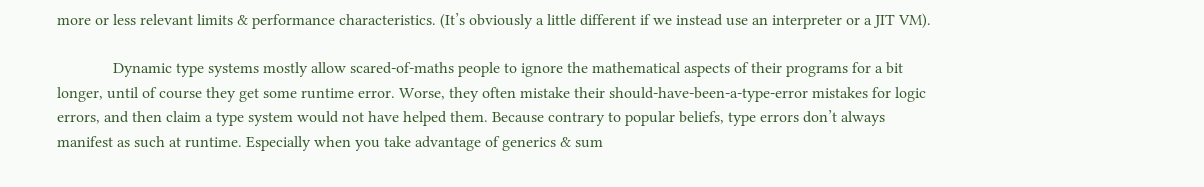more or less relevant limits & performance characteristics. (It’s obviously a little different if we instead use an interpreter or a JIT VM).

              Dynamic type systems mostly allow scared-of-maths people to ignore the mathematical aspects of their programs for a bit longer, until of course they get some runtime error. Worse, they often mistake their should-have-been-a-type-error mistakes for logic errors, and then claim a type system would not have helped them. Because contrary to popular beliefs, type errors don’t always manifest as such at runtime. Especially when you take advantage of generics & sum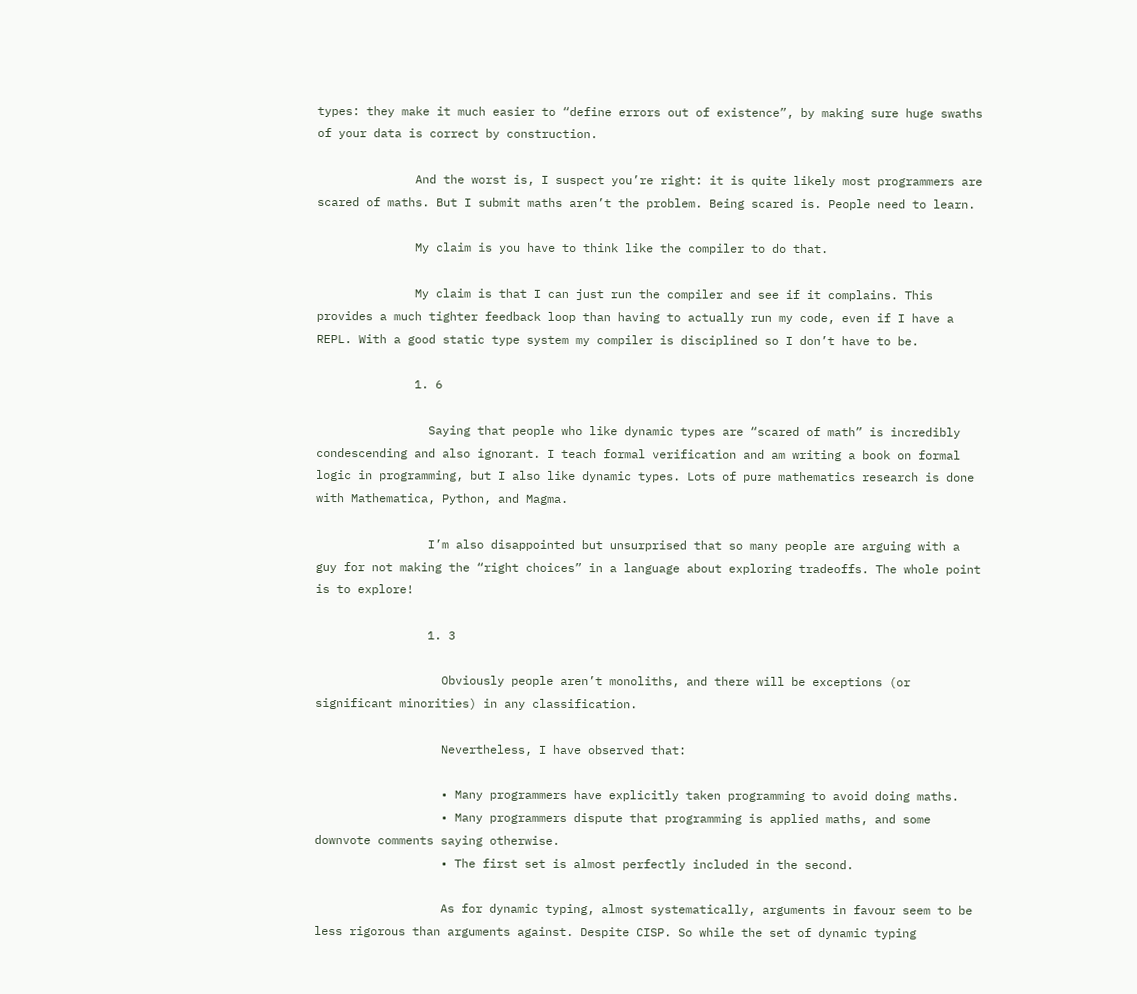types: they make it much easier to “define errors out of existence”, by making sure huge swaths of your data is correct by construction.

              And the worst is, I suspect you’re right: it is quite likely most programmers are scared of maths. But I submit maths aren’t the problem. Being scared is. People need to learn.

              My claim is you have to think like the compiler to do that.

              My claim is that I can just run the compiler and see if it complains. This provides a much tighter feedback loop than having to actually run my code, even if I have a REPL. With a good static type system my compiler is disciplined so I don’t have to be.

              1. 6

                Saying that people who like dynamic types are “scared of math” is incredibly condescending and also ignorant. I teach formal verification and am writing a book on formal logic in programming, but I also like dynamic types. Lots of pure mathematics research is done with Mathematica, Python, and Magma.

                I’m also disappointed but unsurprised that so many people are arguing with a guy for not making the “right choices” in a language about exploring tradeoffs. The whole point is to explore!

                1. 3

                  Obviously people aren’t monoliths, and there will be exceptions (or significant minorities) in any classification.

                  Nevertheless, I have observed that:

                  • Many programmers have explicitly taken programming to avoid doing maths.
                  • Many programmers dispute that programming is applied maths, and some downvote comments saying otherwise.
                  • The first set is almost perfectly included in the second.

                  As for dynamic typing, almost systematically, arguments in favour seem to be less rigorous than arguments against. Despite CISP. So while the set of dynamic typing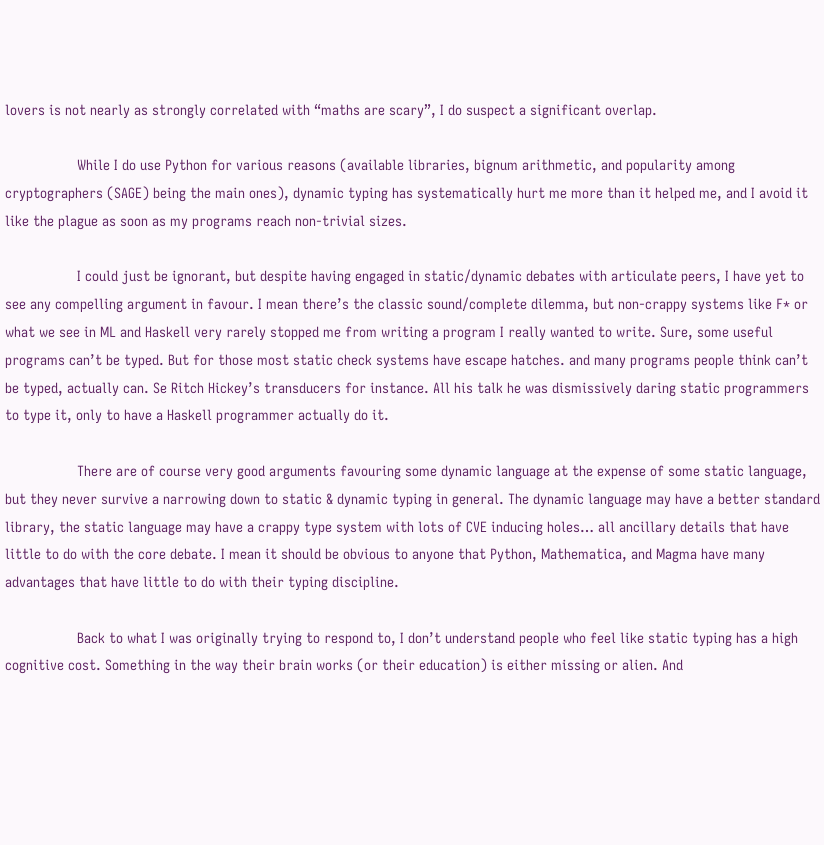lovers is not nearly as strongly correlated with “maths are scary”, I do suspect a significant overlap.

                  While I do use Python for various reasons (available libraries, bignum arithmetic, and popularity among cryptographers (SAGE) being the main ones), dynamic typing has systematically hurt me more than it helped me, and I avoid it like the plague as soon as my programs reach non-trivial sizes.

                  I could just be ignorant, but despite having engaged in static/dynamic debates with articulate peers, I have yet to see any compelling argument in favour. I mean there’s the classic sound/complete dilemma, but non-crappy systems like F* or what we see in ML and Haskell very rarely stopped me from writing a program I really wanted to write. Sure, some useful programs can’t be typed. But for those most static check systems have escape hatches. and many programs people think can’t be typed, actually can. Se Ritch Hickey’s transducers for instance. All his talk he was dismissively daring static programmers to type it, only to have a Haskell programmer actually do it.

                  There are of course very good arguments favouring some dynamic language at the expense of some static language, but they never survive a narrowing down to static & dynamic typing in general. The dynamic language may have a better standard library, the static language may have a crappy type system with lots of CVE inducing holes… all ancillary details that have little to do with the core debate. I mean it should be obvious to anyone that Python, Mathematica, and Magma have many advantages that have little to do with their typing discipline.

                  Back to what I was originally trying to respond to, I don’t understand people who feel like static typing has a high cognitive cost. Something in the way their brain works (or their education) is either missing or alien. And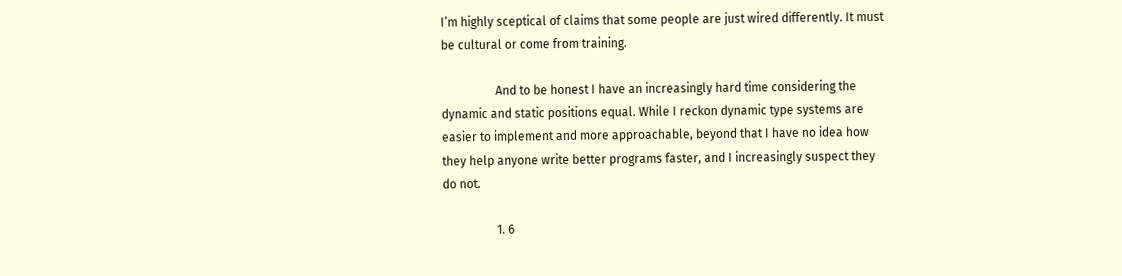I’m highly sceptical of claims that some people are just wired differently. It must be cultural or come from training.

                  And to be honest I have an increasingly hard time considering the dynamic and static positions equal. While I reckon dynamic type systems are easier to implement and more approachable, beyond that I have no idea how they help anyone write better programs faster, and I increasingly suspect they do not.

                  1. 6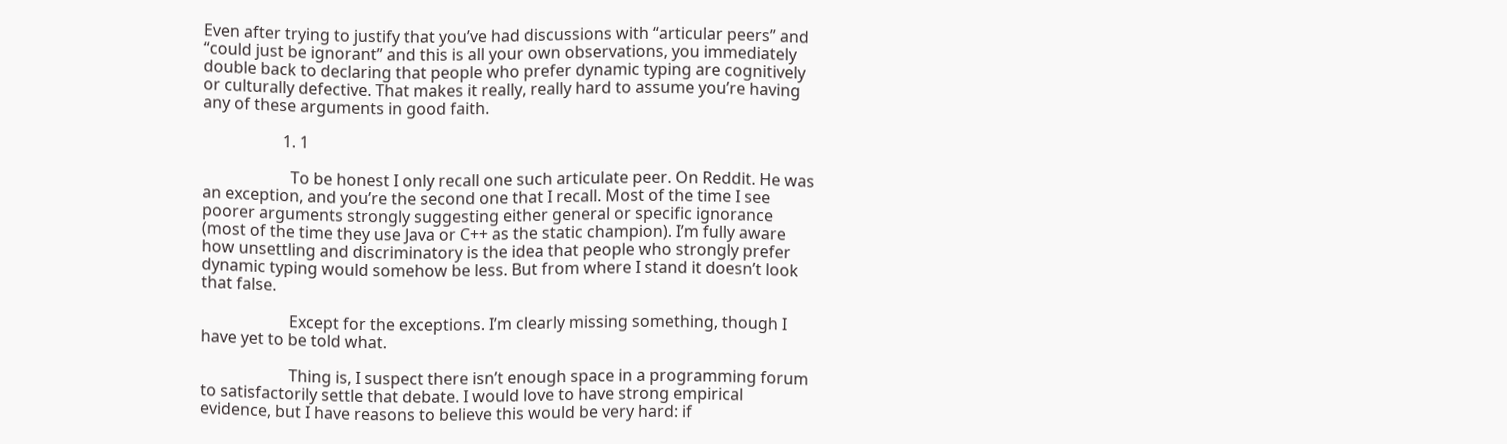Even after trying to justify that you’ve had discussions with “articular peers” and “could just be ignorant” and this is all your own observations, you immediately double back to declaring that people who prefer dynamic typing are cognitively or culturally defective. That makes it really, really hard to assume you’re having any of these arguments in good faith.

                    1. 1

                      To be honest I only recall one such articulate peer. On Reddit. He was an exception, and you’re the second one that I recall. Most of the time I see poorer arguments strongly suggesting either general or specific ignorance (most of the time they use Java or C++ as the static champion). I’m fully aware how unsettling and discriminatory is the idea that people who strongly prefer dynamic typing would somehow be less. But from where I stand it doesn’t look that false.

                      Except for the exceptions. I’m clearly missing something, though I have yet to be told what.

                      Thing is, I suspect there isn’t enough space in a programming forum to satisfactorily settle that debate. I would love to have strong empirical evidence, but I have reasons to believe this would be very hard: if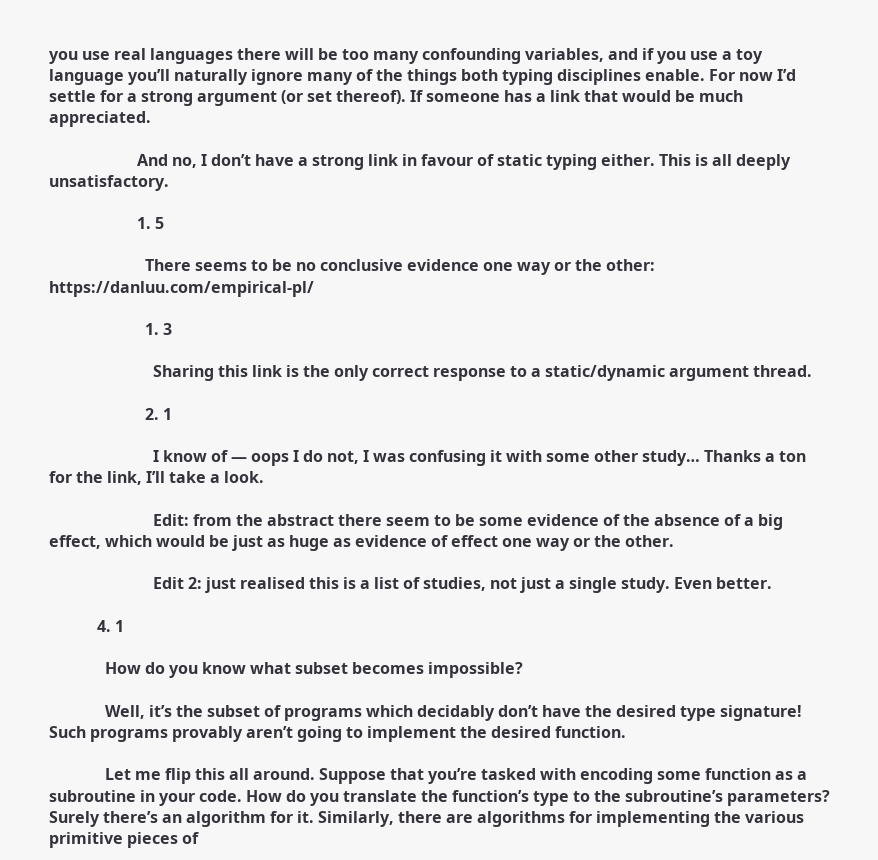you use real languages there will be too many confounding variables, and if you use a toy language you’ll naturally ignore many of the things both typing disciplines enable. For now I’d settle for a strong argument (or set thereof). If someone has a link that would be much appreciated.

                      And no, I don’t have a strong link in favour of static typing either. This is all deeply unsatisfactory.

                      1. 5

                        There seems to be no conclusive evidence one way or the other: https://danluu.com/empirical-pl/

                        1. 3

                          Sharing this link is the only correct response to a static/dynamic argument thread.

                        2. 1

                          I know of — oops I do not, I was confusing it with some other study… Thanks a ton for the link, I’ll take a look.

                          Edit: from the abstract there seem to be some evidence of the absence of a big effect, which would be just as huge as evidence of effect one way or the other.

                          Edit 2: just realised this is a list of studies, not just a single study. Even better.

            4. 1

              How do you know what subset becomes impossible?

              Well, it’s the subset of programs which decidably don’t have the desired type signature! Such programs provably aren’t going to implement the desired function.

              Let me flip this all around. Suppose that you’re tasked with encoding some function as a subroutine in your code. How do you translate the function’s type to the subroutine’s parameters? Surely there’s an algorithm for it. Similarly, there are algorithms for implementing the various primitive pieces of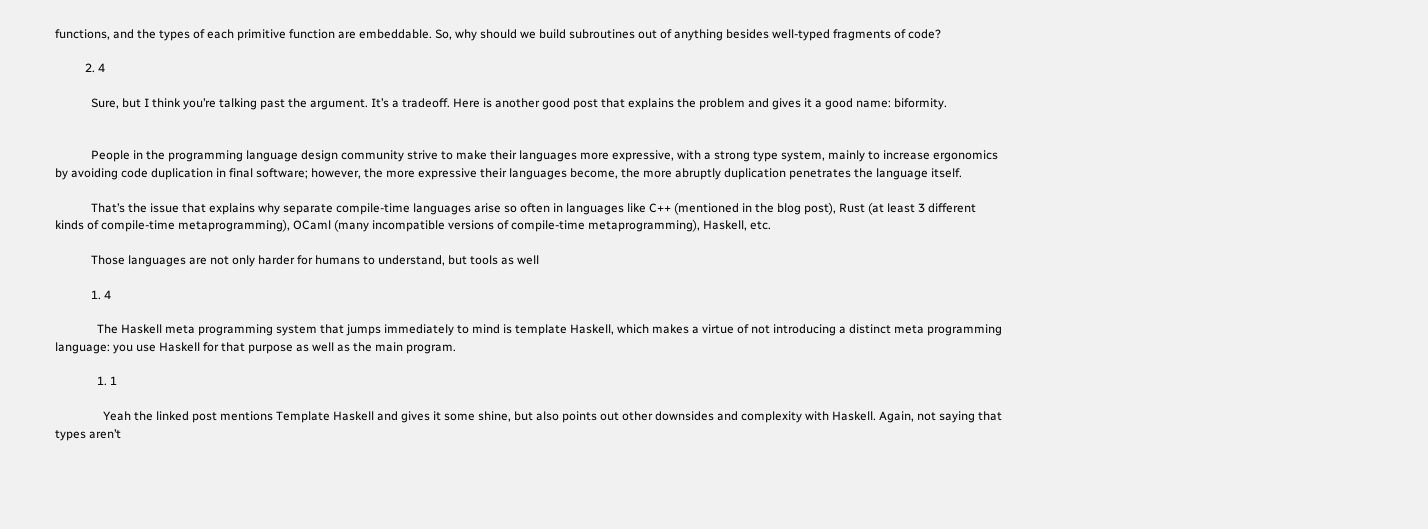functions, and the types of each primitive function are embeddable. So, why should we build subroutines out of anything besides well-typed fragments of code?

          2. 4

            Sure, but I think you’re talking past the argument. It’s a tradeoff. Here is another good post that explains the problem and gives it a good name: biformity.


            People in the programming language design community strive to make their languages more expressive, with a strong type system, mainly to increase ergonomics by avoiding code duplication in final software; however, the more expressive their languages become, the more abruptly duplication penetrates the language itself.

            That’s the issue that explains why separate compile-time languages arise so often in languages like C++ (mentioned in the blog post), Rust (at least 3 different kinds of compile-time metaprogramming), OCaml (many incompatible versions of compile-time metaprogramming), Haskell, etc.

            Those languages are not only harder for humans to understand, but tools as well

            1. 4

              The Haskell meta programming system that jumps immediately to mind is template Haskell, which makes a virtue of not introducing a distinct meta programming language: you use Haskell for that purpose as well as the main program.

              1. 1

                Yeah the linked post mentions Template Haskell and gives it some shine, but also points out other downsides and complexity with Haskell. Again, not saying that types aren’t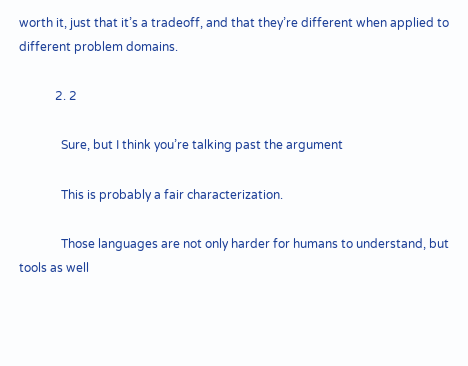worth it, just that it’s a tradeoff, and that they’re different when applied to different problem domains.

            2. 2

              Sure, but I think you’re talking past the argument

              This is probably a fair characterization.

              Those languages are not only harder for humans to understand, but tools as well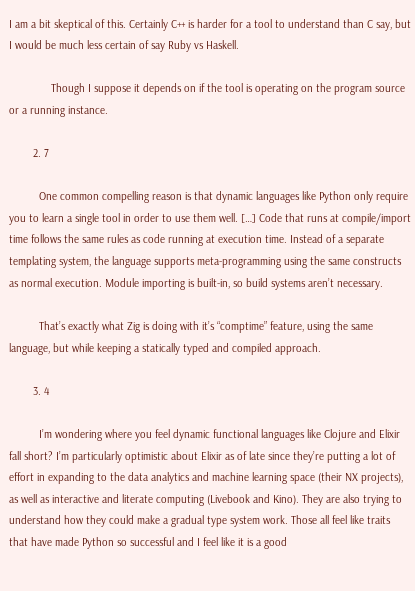I am a bit skeptical of this. Certainly C++ is harder for a tool to understand than C say, but I would be much less certain of say Ruby vs Haskell.

              Though I suppose it depends on if the tool is operating on the program source or a running instance.

        2. 7

          One common compelling reason is that dynamic languages like Python only require you to learn a single tool in order to use them well. […] Code that runs at compile/import time follows the same rules as code running at execution time. Instead of a separate templating system, the language supports meta-programming using the same constructs as normal execution. Module importing is built-in, so build systems aren’t necessary.

          That’s exactly what Zig is doing with it’s “comptime” feature, using the same language, but while keeping a statically typed and compiled approach.

        3. 4

          I’m wondering where you feel dynamic functional languages like Clojure and Elixir fall short? I’m particularly optimistic about Elixir as of late since they’re putting a lot of effort in expanding to the data analytics and machine learning space (their NX projects), as well as interactive and literate computing (Livebook and Kino). They are also trying to understand how they could make a gradual type system work. Those all feel like traits that have made Python so successful and I feel like it is a good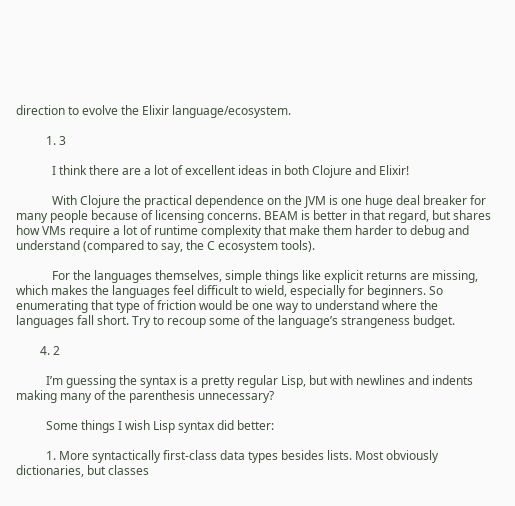direction to evolve the Elixir language/ecosystem.

          1. 3

            I think there are a lot of excellent ideas in both Clojure and Elixir!

            With Clojure the practical dependence on the JVM is one huge deal breaker for many people because of licensing concerns. BEAM is better in that regard, but shares how VMs require a lot of runtime complexity that make them harder to debug and understand (compared to say, the C ecosystem tools).

            For the languages themselves, simple things like explicit returns are missing, which makes the languages feel difficult to wield, especially for beginners. So enumerating that type of friction would be one way to understand where the languages fall short. Try to recoup some of the language’s strangeness budget.

        4. 2

          I’m guessing the syntax is a pretty regular Lisp, but with newlines and indents making many of the parenthesis unnecessary?

          Some things I wish Lisp syntax did better:

          1. More syntactically first-class data types besides lists. Most obviously dictionaries, but classes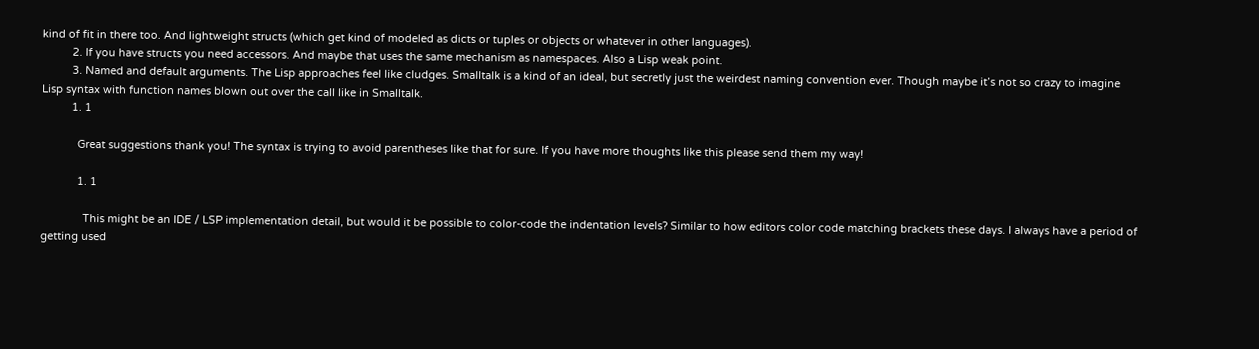kind of fit in there too. And lightweight structs (which get kind of modeled as dicts or tuples or objects or whatever in other languages).
          2. If you have structs you need accessors. And maybe that uses the same mechanism as namespaces. Also a Lisp weak point.
          3. Named and default arguments. The Lisp approaches feel like cludges. Smalltalk is a kind of an ideal, but secretly just the weirdest naming convention ever. Though maybe it’s not so crazy to imagine Lisp syntax with function names blown out over the call like in Smalltalk.
          1. 1

            Great suggestions thank you! The syntax is trying to avoid parentheses like that for sure. If you have more thoughts like this please send them my way!

            1. 1

              This might be an IDE / LSP implementation detail, but would it be possible to color-code the indentation levels? Similar to how editors color code matching brackets these days. I always have a period of getting used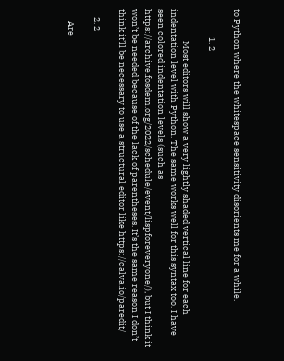to Python where the whitespace sensitivity disorients me for a while.

              1. 2

                Most editors will show a very lightly shaded vertical line for each indentation level with Python. The same works well for this syntax too. I have seen colored indentation levels (such as https://archive.fosdem.org/2022/schedule/event/lispforeveryone/), but I think it won’t be needed because of the lack of parentheses. It’s the same reason I don’t think it’ll be necessary to use a structural editor like https://calva.io/paredit/

    2. 2

      Are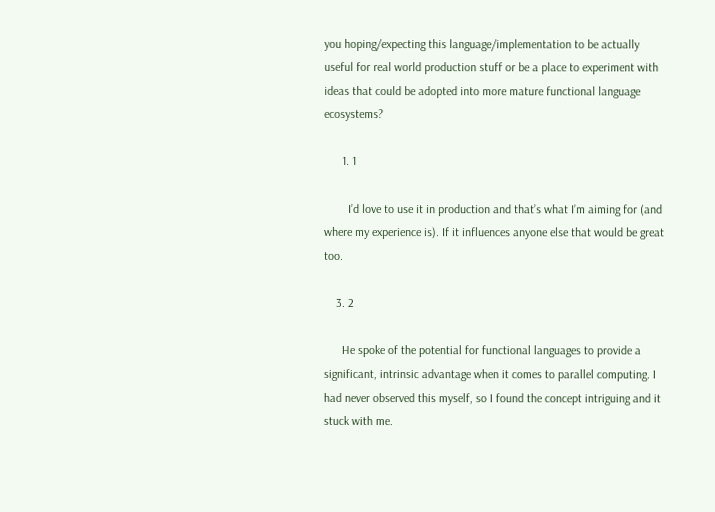you hoping/expecting this language/implementation to be actually useful for real world production stuff or be a place to experiment with ideas that could be adopted into more mature functional language ecosystems?

      1. 1

        I’d love to use it in production and that’s what I’m aiming for (and where my experience is). If it influences anyone else that would be great too.

    3. 2

      He spoke of the potential for functional languages to provide a significant, intrinsic advantage when it comes to parallel computing. I had never observed this myself, so I found the concept intriguing and it stuck with me.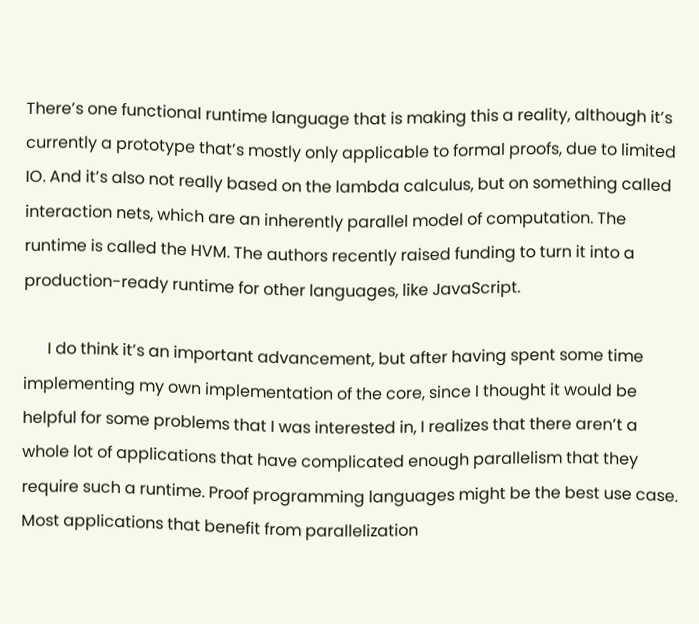There’s one functional runtime language that is making this a reality, although it’s currently a prototype that’s mostly only applicable to formal proofs, due to limited IO. And it’s also not really based on the lambda calculus, but on something called interaction nets, which are an inherently parallel model of computation. The runtime is called the HVM. The authors recently raised funding to turn it into a production-ready runtime for other languages, like JavaScript.

      I do think it’s an important advancement, but after having spent some time implementing my own implementation of the core, since I thought it would be helpful for some problems that I was interested in, I realizes that there aren’t a whole lot of applications that have complicated enough parallelism that they require such a runtime. Proof programming languages might be the best use case. Most applications that benefit from parallelization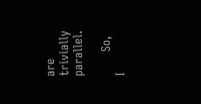are trivially parallel.

      So, I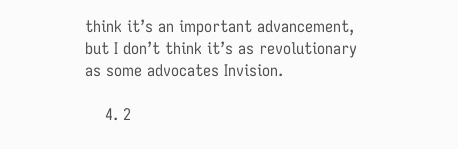think it’s an important advancement, but I don’t think it’s as revolutionary as some advocates Invision.

    4. 2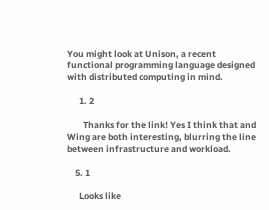You might look at Unison, a recent functional programming language designed with distributed computing in mind.

      1. 2

        Thanks for the link! Yes I think that and Wing are both interesting, blurring the line between infrastructure and workload.

    5. 1

      Looks like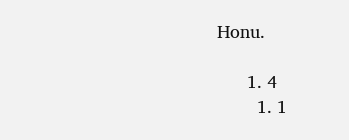Honu.

      1. 4
        1. 1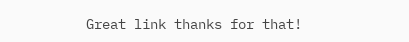Great link thanks for that!